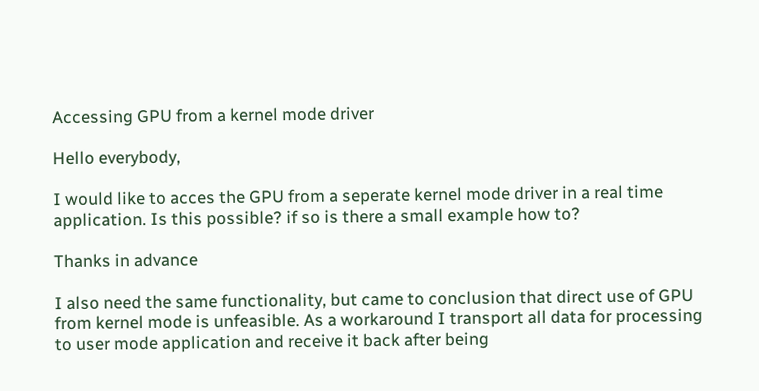Accessing GPU from a kernel mode driver

Hello everybody,

I would like to acces the GPU from a seperate kernel mode driver in a real time application. Is this possible? if so is there a small example how to?

Thanks in advance

I also need the same functionality, but came to conclusion that direct use of GPU from kernel mode is unfeasible. As a workaround I transport all data for processing to user mode application and receive it back after being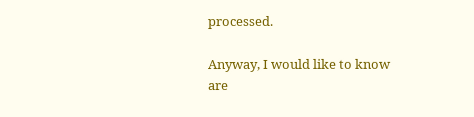processed.

Anyway, I would like to know are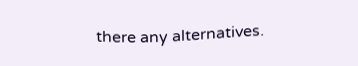there any alternatives.